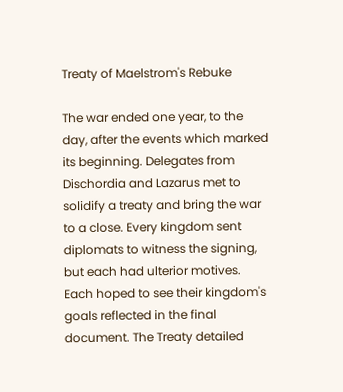Treaty of Maelstrom's Rebuke

The war ended one year, to the day, after the events which marked its beginning. Delegates from Dischordia and Lazarus met to solidify a treaty and bring the war to a close. Every kingdom sent diplomats to witness the signing, but each had ulterior motives. Each hoped to see their kingdom's goals reflected in the final document. The Treaty detailed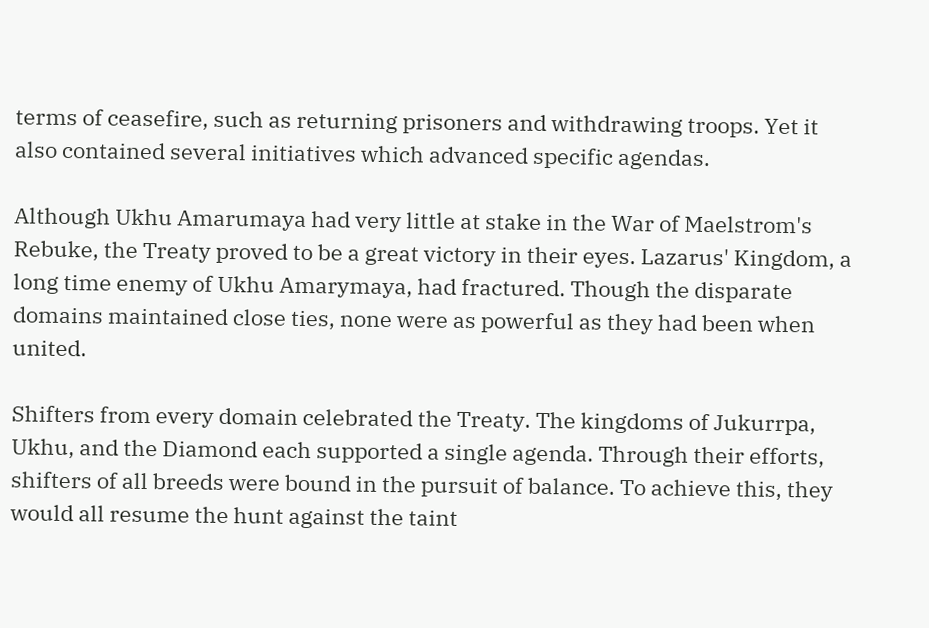terms of ceasefire, such as returning prisoners and withdrawing troops. Yet it also contained several initiatives which advanced specific agendas.

Although Ukhu Amarumaya had very little at stake in the War of Maelstrom's Rebuke, the Treaty proved to be a great victory in their eyes. Lazarus' Kingdom, a long time enemy of Ukhu Amarymaya, had fractured. Though the disparate domains maintained close ties, none were as powerful as they had been when united.

Shifters from every domain celebrated the Treaty. The kingdoms of Jukurrpa, Ukhu, and the Diamond each supported a single agenda. Through their efforts, shifters of all breeds were bound in the pursuit of balance. To achieve this, they would all resume the hunt against the taint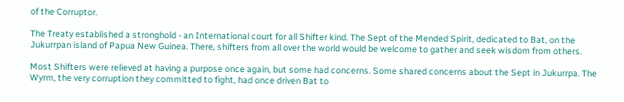of the Corruptor.

The Treaty established a stronghold - an International court for all Shifter kind. The Sept of the Mended Spirit, dedicated to Bat, on the Jukurrpan island of Papua New Guinea. There, shifters from all over the world would be welcome to gather and seek wisdom from others.

Most Shifters were relieved at having a purpose once again, but some had concerns. Some shared concerns about the Sept in Jukurrpa. The Wyrm, the very corruption they committed to fight, had once driven Bat to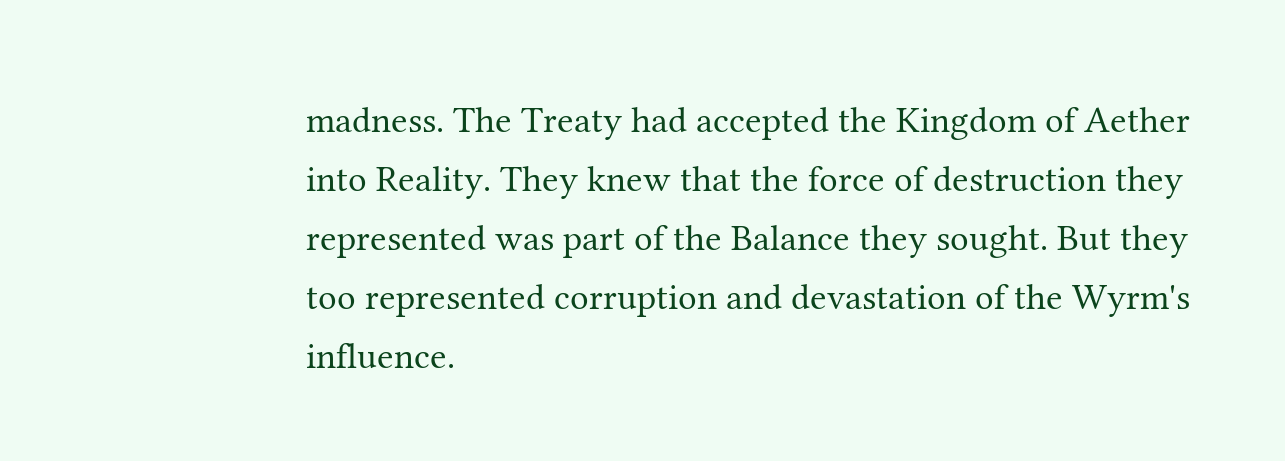madness. The Treaty had accepted the Kingdom of Aether into Reality. They knew that the force of destruction they represented was part of the Balance they sought. But they too represented corruption and devastation of the Wyrm's influence.